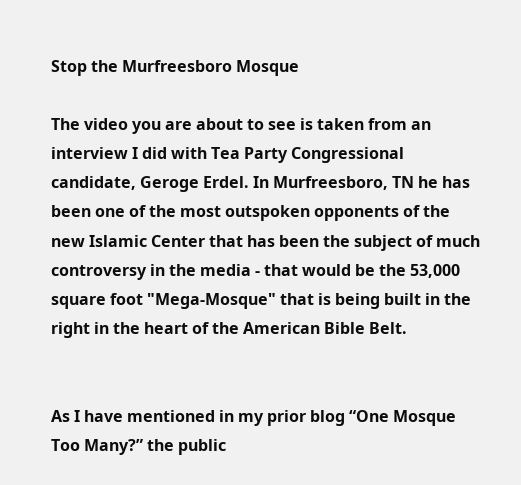Stop the Murfreesboro Mosque

The video you are about to see is taken from an interview I did with Tea Party Congressional candidate, Geroge Erdel. In Murfreesboro, TN he has been one of the most outspoken opponents of the new Islamic Center that has been the subject of much controversy in the media - that would be the 53,000 square foot "Mega-Mosque" that is being built in the right in the heart of the American Bible Belt.


As I have mentioned in my prior blog “One Mosque Too Many?” the public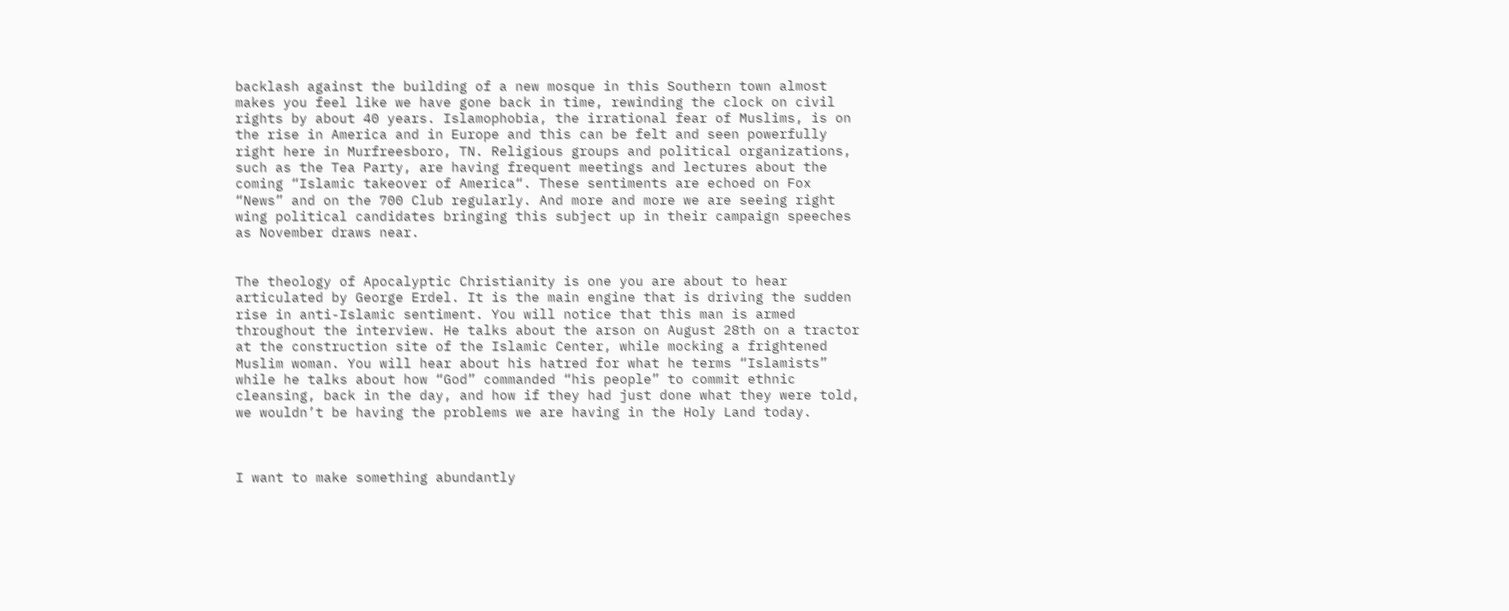backlash against the building of a new mosque in this Southern town almost makes you feel like we have gone back in time, rewinding the clock on civil rights by about 40 years. Islamophobia, the irrational fear of Muslims, is on the rise in America and in Europe and this can be felt and seen powerfully right here in Murfreesboro, TN. Religious groups and political organizations, such as the Tea Party, are having frequent meetings and lectures about the coming “Islamic takeover of America“. These sentiments are echoed on Fox “News” and on the 700 Club regularly. And more and more we are seeing right wing political candidates bringing this subject up in their campaign speeches as November draws near.


The theology of Apocalyptic Christianity is one you are about to hear articulated by George Erdel. It is the main engine that is driving the sudden rise in anti-Islamic sentiment. You will notice that this man is armed throughout the interview. He talks about the arson on August 28th on a tractor at the construction site of the Islamic Center, while mocking a frightened Muslim woman. You will hear about his hatred for what he terms “Islamists” while he talks about how “God” commanded “his people” to commit ethnic cleansing, back in the day, and how if they had just done what they were told, we wouldn’t be having the problems we are having in the Holy Land today.



I want to make something abundantly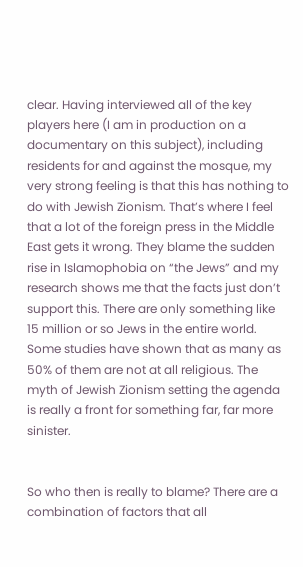clear. Having interviewed all of the key players here (I am in production on a documentary on this subject), including residents for and against the mosque, my very strong feeling is that this has nothing to do with Jewish Zionism. That’s where I feel that a lot of the foreign press in the Middle East gets it wrong. They blame the sudden rise in Islamophobia on “the Jews” and my research shows me that the facts just don’t support this. There are only something like 15 million or so Jews in the entire world. Some studies have shown that as many as 50% of them are not at all religious. The myth of Jewish Zionism setting the agenda is really a front for something far, far more sinister.


So who then is really to blame? There are a combination of factors that all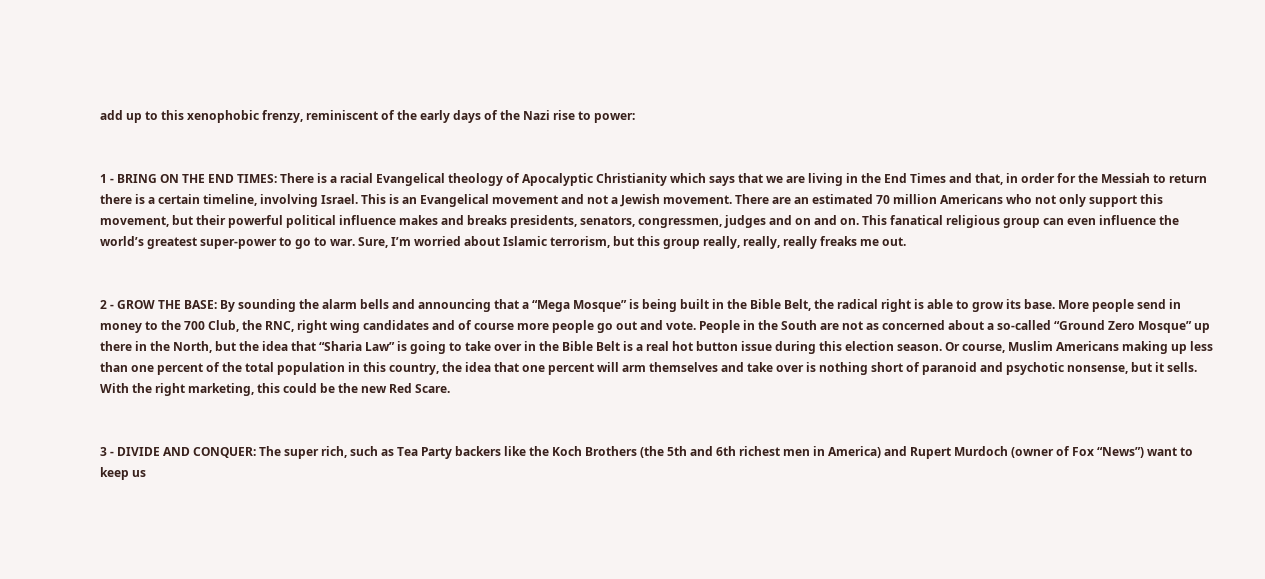add up to this xenophobic frenzy, reminiscent of the early days of the Nazi rise to power:


1 - BRING ON THE END TIMES: There is a racial Evangelical theology of Apocalyptic Christianity which says that we are living in the End Times and that, in order for the Messiah to return there is a certain timeline, involving Israel. This is an Evangelical movement and not a Jewish movement. There are an estimated 70 million Americans who not only support this movement, but their powerful political influence makes and breaks presidents, senators, congressmen, judges and on and on. This fanatical religious group can even influence the world’s greatest super-power to go to war. Sure, I’m worried about Islamic terrorism, but this group really, really, really freaks me out.


2 - GROW THE BASE: By sounding the alarm bells and announcing that a “Mega Mosque” is being built in the Bible Belt, the radical right is able to grow its base. More people send in money to the 700 Club, the RNC, right wing candidates and of course more people go out and vote. People in the South are not as concerned about a so-called “Ground Zero Mosque” up there in the North, but the idea that “Sharia Law” is going to take over in the Bible Belt is a real hot button issue during this election season. Or course, Muslim Americans making up less than one percent of the total population in this country, the idea that one percent will arm themselves and take over is nothing short of paranoid and psychotic nonsense, but it sells. With the right marketing, this could be the new Red Scare.


3 - DIVIDE AND CONQUER: The super rich, such as Tea Party backers like the Koch Brothers (the 5th and 6th richest men in America) and Rupert Murdoch (owner of Fox “News”) want to keep us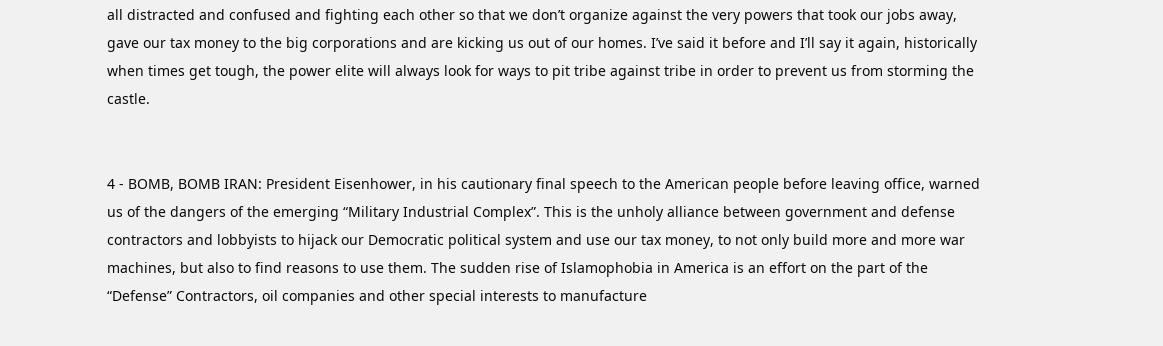all distracted and confused and fighting each other so that we don’t organize against the very powers that took our jobs away, gave our tax money to the big corporations and are kicking us out of our homes. I’ve said it before and I’ll say it again, historically when times get tough, the power elite will always look for ways to pit tribe against tribe in order to prevent us from storming the castle.


4 - BOMB, BOMB IRAN: President Eisenhower, in his cautionary final speech to the American people before leaving office, warned us of the dangers of the emerging “Military Industrial Complex”. This is the unholy alliance between government and defense contractors and lobbyists to hijack our Democratic political system and use our tax money, to not only build more and more war machines, but also to find reasons to use them. The sudden rise of Islamophobia in America is an effort on the part of the “Defense” Contractors, oil companies and other special interests to manufacture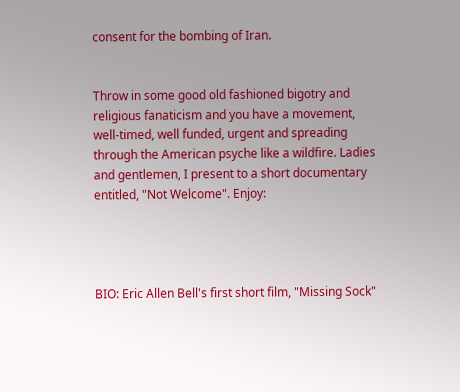consent for the bombing of Iran.


Throw in some good old fashioned bigotry and religious fanaticism and you have a movement, well-timed, well funded, urgent and spreading through the American psyche like a wildfire. Ladies and gentlemen, I present to a short documentary entitled, "Not Welcome". Enjoy:




BIO: Eric Allen Bell's first short film, "Missing Sock"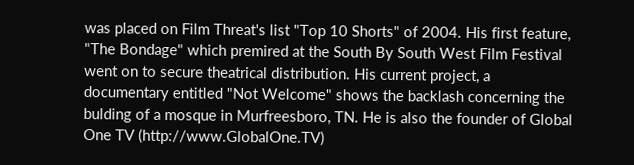was placed on Film Threat's list "Top 10 Shorts" of 2004. His first feature, "The Bondage" which premired at the South By South West Film Festival went on to secure theatrical distribution. His current project, a documentary entitled "Not Welcome" shows the backlash concerning the bulding of a mosque in Murfreesboro, TN. He is also the founder of Global One TV (http://www.GlobalOne.TV)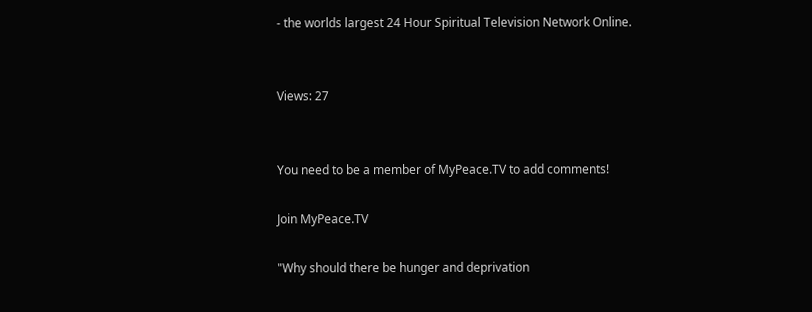- the worlds largest 24 Hour Spiritual Television Network Online.


Views: 27


You need to be a member of MyPeace.TV to add comments!

Join MyPeace.TV

"Why should there be hunger and deprivation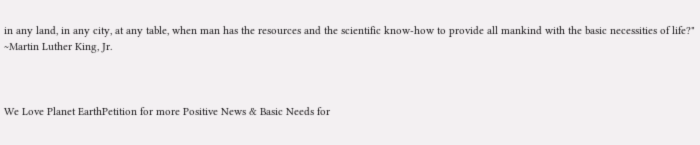in any land, in any city, at any table, when man has the resources and the scientific know-how to provide all mankind with the basic necessities of life?"
~Martin Luther King, Jr.



We Love Planet EarthPetition for more Positive News & Basic Needs for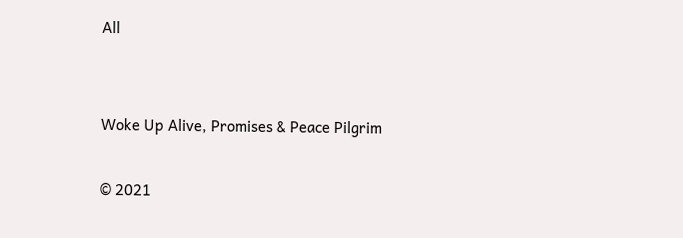All


Woke Up Alive, Promises & Peace Pilgrim

© 2021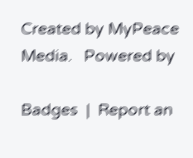Created by MyPeace Media.   Powered by

Badges  |  Report an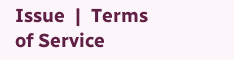Issue  |  Terms of Service